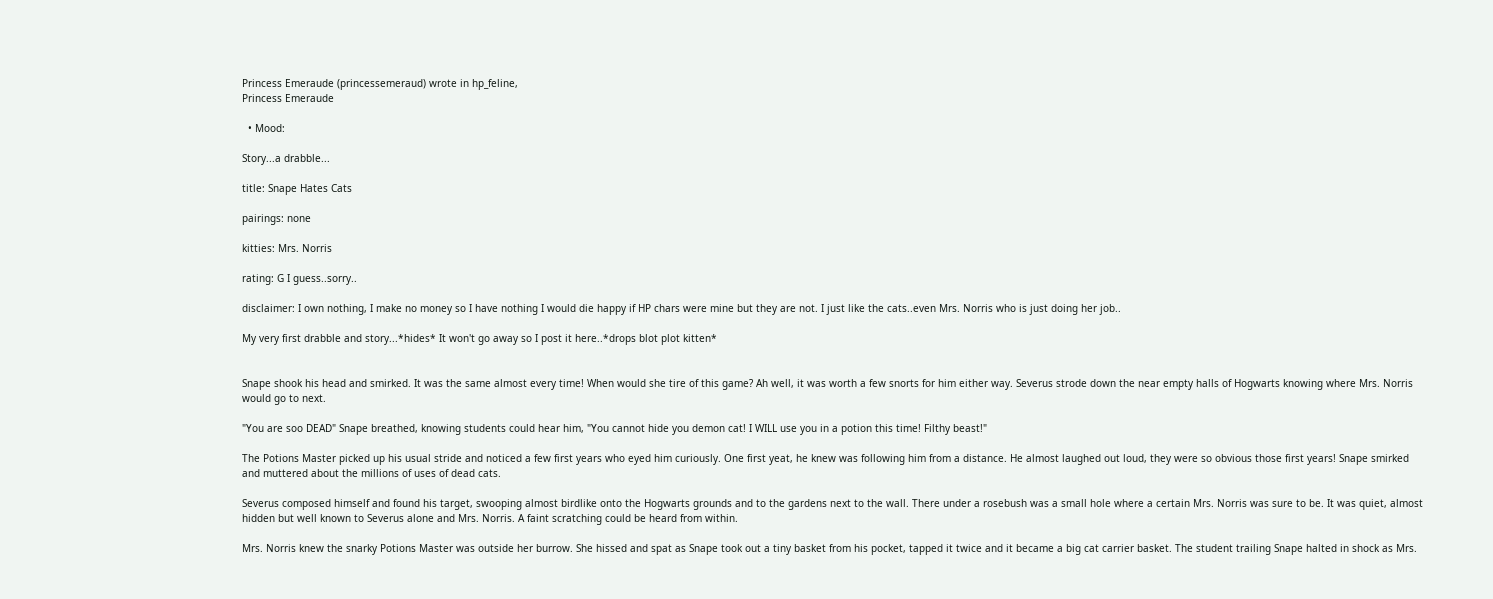Princess Emeraude (princessemeraud) wrote in hp_feline,
Princess Emeraude

  • Mood:

Story...a drabble...

title: Snape Hates Cats

pairings: none

kitties: Mrs. Norris

rating: G I guess..sorry..

disclaimer: I own nothing, I make no money so I have nothing I would die happy if HP chars were mine but they are not. I just like the cats..even Mrs. Norris who is just doing her job..

My very first drabble and story...*hides* It won't go away so I post it here..*drops blot plot kitten*


Snape shook his head and smirked. It was the same almost every time! When would she tire of this game? Ah well, it was worth a few snorts for him either way. Severus strode down the near empty halls of Hogwarts knowing where Mrs. Norris would go to next.

"You are soo DEAD" Snape breathed, knowing students could hear him, "You cannot hide you demon cat! I WILL use you in a potion this time! Filthy beast!"

The Potions Master picked up his usual stride and noticed a few first years who eyed him curiously. One first yeat, he knew was following him from a distance. He almost laughed out loud, they were so obvious those first years! Snape smirked and muttered about the millions of uses of dead cats.

Severus composed himself and found his target, swooping almost birdlike onto the Hogwarts grounds and to the gardens next to the wall. There under a rosebush was a small hole where a certain Mrs. Norris was sure to be. It was quiet, almost hidden but well known to Severus alone and Mrs. Norris. A faint scratching could be heard from within.

Mrs. Norris knew the snarky Potions Master was outside her burrow. She hissed and spat as Snape took out a tiny basket from his pocket, tapped it twice and it became a big cat carrier basket. The student trailing Snape halted in shock as Mrs.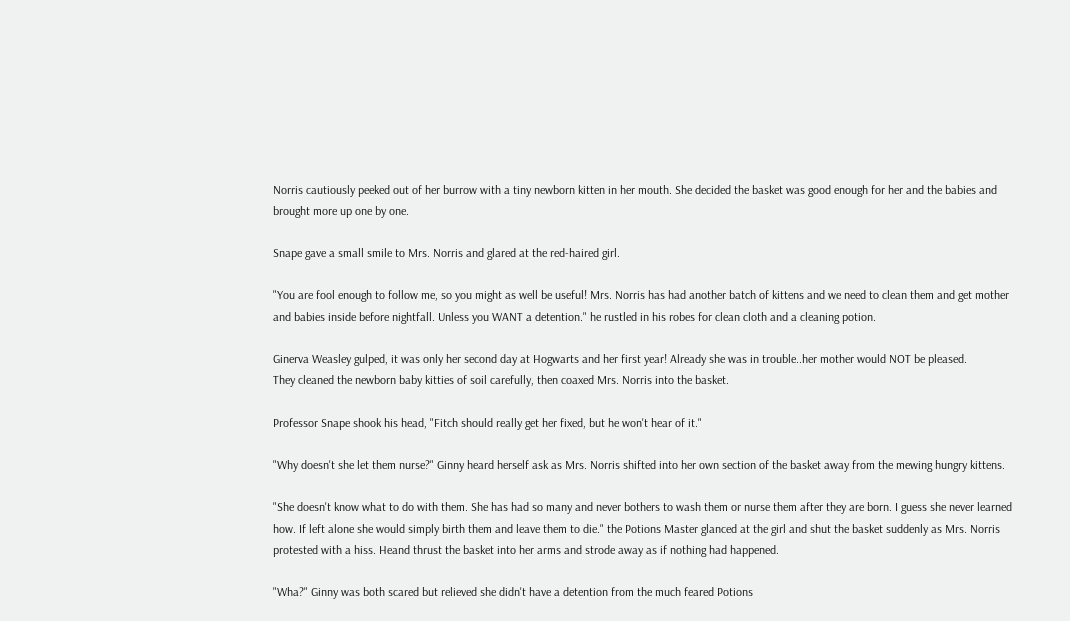Norris cautiously peeked out of her burrow with a tiny newborn kitten in her mouth. She decided the basket was good enough for her and the babies and brought more up one by one.

Snape gave a small smile to Mrs. Norris and glared at the red-haired girl.

"You are fool enough to follow me, so you might as well be useful! Mrs. Norris has had another batch of kittens and we need to clean them and get mother and babies inside before nightfall. Unless you WANT a detention." he rustled in his robes for clean cloth and a cleaning potion.

Ginerva Weasley gulped, it was only her second day at Hogwarts and her first year! Already she was in trouble..her mother would NOT be pleased.
They cleaned the newborn baby kitties of soil carefully, then coaxed Mrs. Norris into the basket.

Professor Snape shook his head, "Fitch should really get her fixed, but he won't hear of it."

"Why doesn't she let them nurse?" Ginny heard herself ask as Mrs. Norris shifted into her own section of the basket away from the mewing hungry kittens.

"She doesn't know what to do with them. She has had so many and never bothers to wash them or nurse them after they are born. I guess she never learned how. If left alone she would simply birth them and leave them to die." the Potions Master glanced at the girl and shut the basket suddenly as Mrs. Norris protested with a hiss. Heand thrust the basket into her arms and strode away as if nothing had happened.

"Wha?" Ginny was both scared but relieved she didn't have a detention from the much feared Potions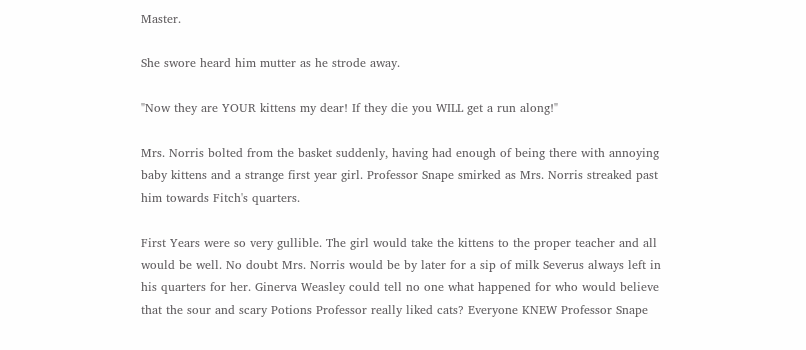Master.

She swore heard him mutter as he strode away.

"Now they are YOUR kittens my dear! If they die you WILL get a run along!"

Mrs. Norris bolted from the basket suddenly, having had enough of being there with annoying baby kittens and a strange first year girl. Professor Snape smirked as Mrs. Norris streaked past him towards Fitch's quarters.

First Years were so very gullible. The girl would take the kittens to the proper teacher and all would be well. No doubt Mrs. Norris would be by later for a sip of milk Severus always left in his quarters for her. Ginerva Weasley could tell no one what happened for who would believe that the sour and scary Potions Professor really liked cats? Everyone KNEW Professor Snape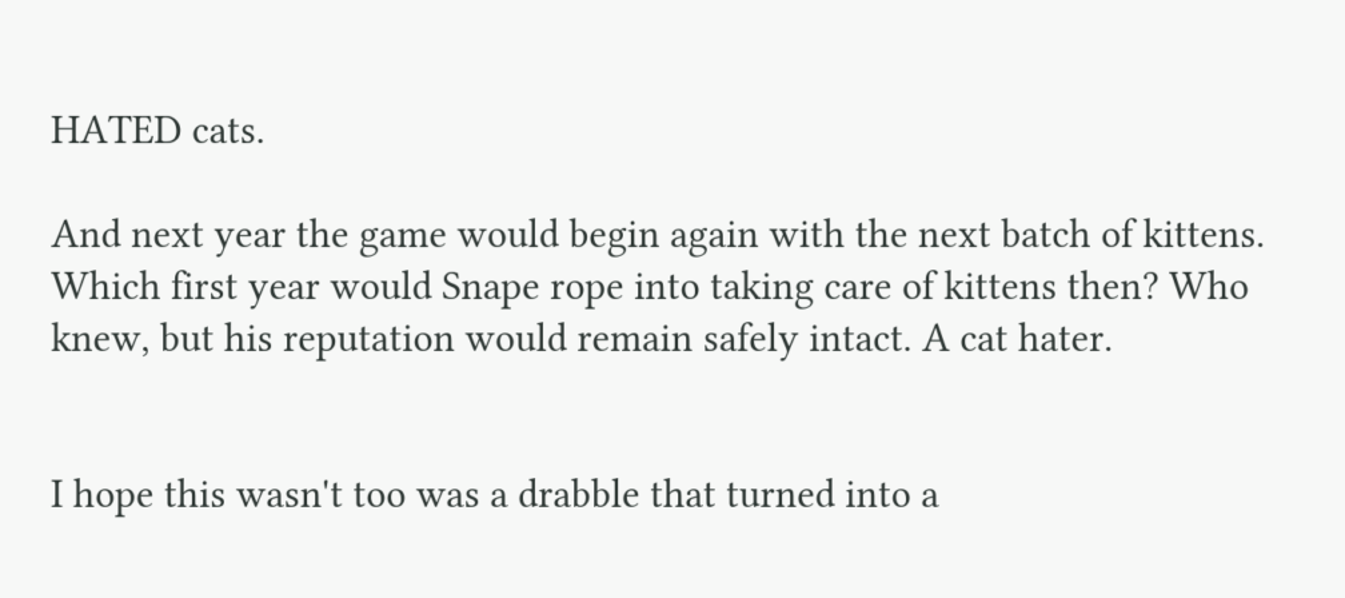HATED cats.

And next year the game would begin again with the next batch of kittens. Which first year would Snape rope into taking care of kittens then? Who knew, but his reputation would remain safely intact. A cat hater.


I hope this wasn't too was a drabble that turned into a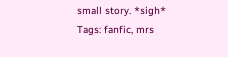small story. *sigh*
Tags: fanfic, mrs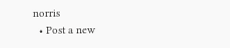norris
  • Post a new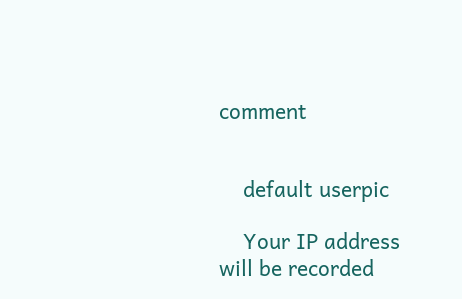comment


    default userpic

    Your IP address will be recorded